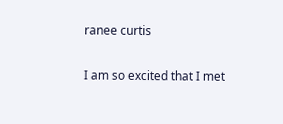ranee curtis

I am so excited that I met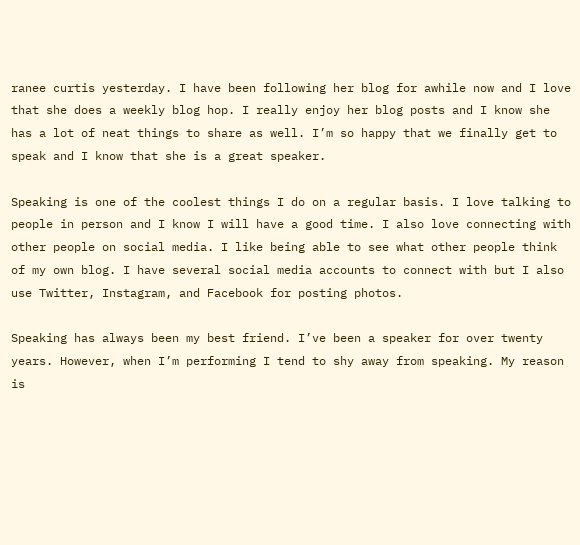ranee curtis yesterday. I have been following her blog for awhile now and I love that she does a weekly blog hop. I really enjoy her blog posts and I know she has a lot of neat things to share as well. I’m so happy that we finally get to speak and I know that she is a great speaker.

Speaking is one of the coolest things I do on a regular basis. I love talking to people in person and I know I will have a good time. I also love connecting with other people on social media. I like being able to see what other people think of my own blog. I have several social media accounts to connect with but I also use Twitter, Instagram, and Facebook for posting photos.

Speaking has always been my best friend. I’ve been a speaker for over twenty years. However, when I’m performing I tend to shy away from speaking. My reason is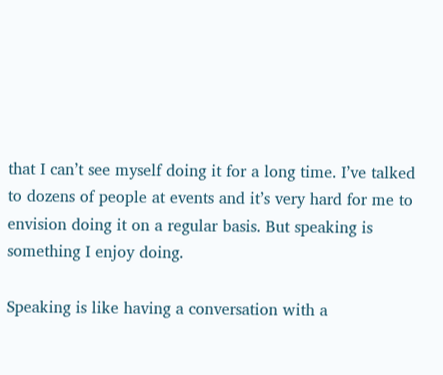that I can’t see myself doing it for a long time. I’ve talked to dozens of people at events and it’s very hard for me to envision doing it on a regular basis. But speaking is something I enjoy doing.

Speaking is like having a conversation with a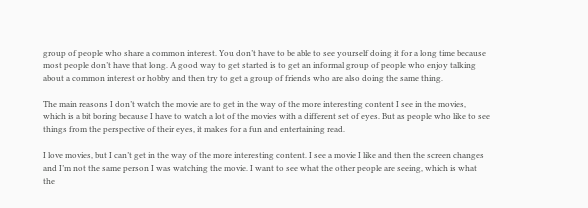group of people who share a common interest. You don’t have to be able to see yourself doing it for a long time because most people don’t have that long. A good way to get started is to get an informal group of people who enjoy talking about a common interest or hobby and then try to get a group of friends who are also doing the same thing.

The main reasons I don’t watch the movie are to get in the way of the more interesting content I see in the movies, which is a bit boring because I have to watch a lot of the movies with a different set of eyes. But as people who like to see things from the perspective of their eyes, it makes for a fun and entertaining read.

I love movies, but I can’t get in the way of the more interesting content. I see a movie I like and then the screen changes and I’m not the same person I was watching the movie. I want to see what the other people are seeing, which is what the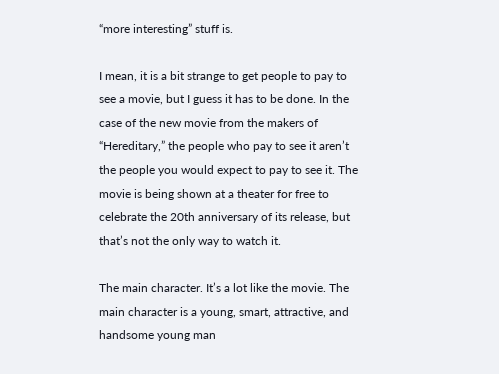“more interesting” stuff is.

I mean, it is a bit strange to get people to pay to see a movie, but I guess it has to be done. In the case of the new movie from the makers of “Hereditary,” the people who pay to see it aren’t the people you would expect to pay to see it. The movie is being shown at a theater for free to celebrate the 20th anniversary of its release, but that’s not the only way to watch it.

The main character. It’s a lot like the movie. The main character is a young, smart, attractive, and handsome young man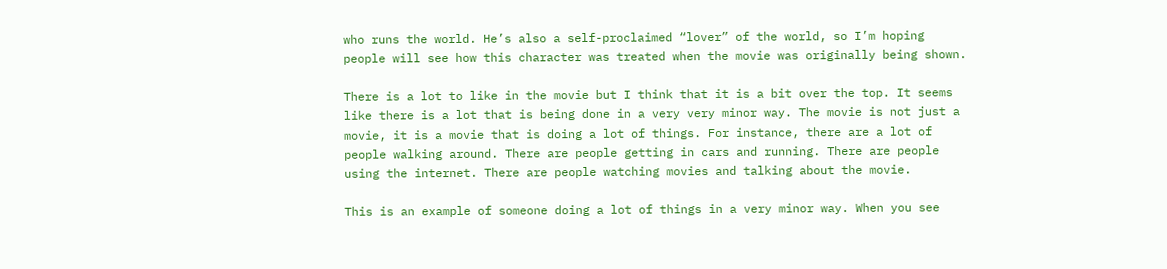who runs the world. He’s also a self-proclaimed “lover” of the world, so I’m hoping people will see how this character was treated when the movie was originally being shown.

There is a lot to like in the movie but I think that it is a bit over the top. It seems like there is a lot that is being done in a very very minor way. The movie is not just a movie, it is a movie that is doing a lot of things. For instance, there are a lot of people walking around. There are people getting in cars and running. There are people using the internet. There are people watching movies and talking about the movie.

This is an example of someone doing a lot of things in a very minor way. When you see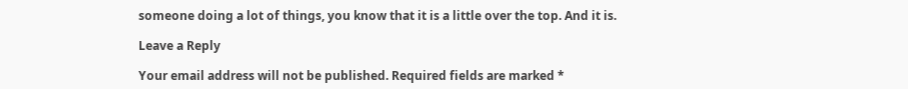someone doing a lot of things, you know that it is a little over the top. And it is.

Leave a Reply

Your email address will not be published. Required fields are marked *